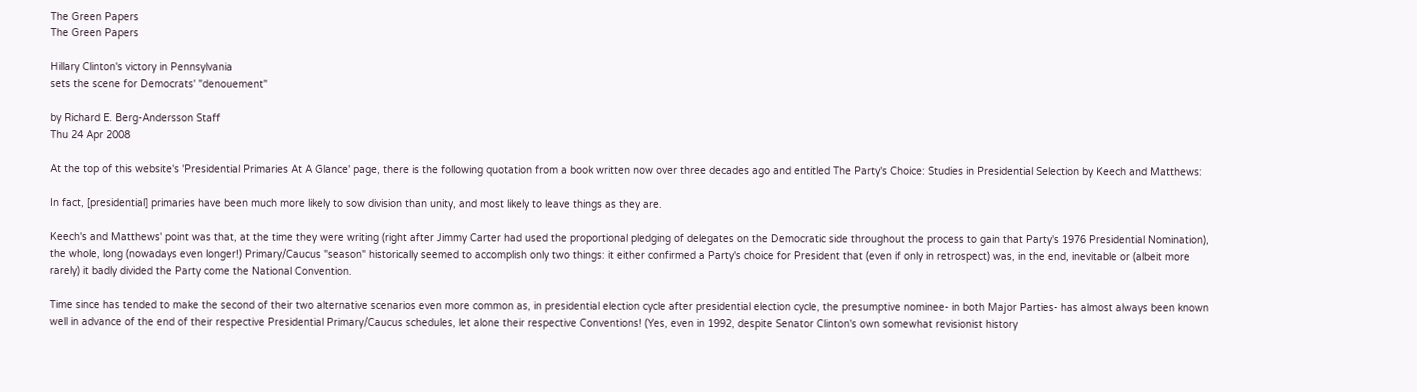The Green Papers
The Green Papers

Hillary Clinton's victory in Pennsylvania
sets the scene for Democrats' "denouement"

by Richard E. Berg-Andersson Staff
Thu 24 Apr 2008

At the top of this website's 'Presidential Primaries At A Glance' page, there is the following quotation from a book written now over three decades ago and entitled The Party's Choice: Studies in Presidential Selection by Keech and Matthews:

In fact, [presidential] primaries have been much more likely to sow division than unity, and most likely to leave things as they are.

Keech's and Matthews' point was that, at the time they were writing (right after Jimmy Carter had used the proportional pledging of delegates on the Democratic side throughout the process to gain that Party's 1976 Presidential Nomination), the whole, long (nowadays even longer!) Primary/Caucus "season" historically seemed to accomplish only two things: it either confirmed a Party's choice for President that (even if only in retrospect) was, in the end, inevitable or (albeit more rarely) it badly divided the Party come the National Convention.

Time since has tended to make the second of their two alternative scenarios even more common as, in presidential election cycle after presidential election cycle, the presumptive nominee- in both Major Parties- has almost always been known well in advance of the end of their respective Presidential Primary/Caucus schedules, let alone their respective Conventions! (Yes, even in 1992, despite Senator Clinton's own somewhat revisionist history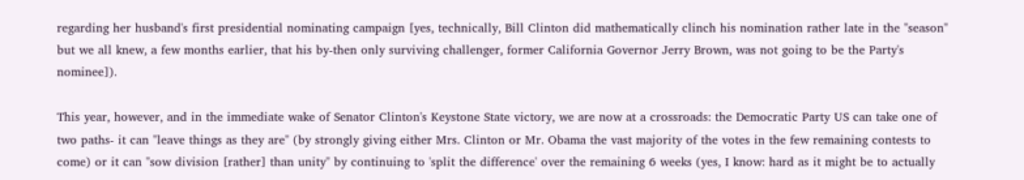regarding her husband's first presidential nominating campaign [yes, technically, Bill Clinton did mathematically clinch his nomination rather late in the "season" but we all knew, a few months earlier, that his by-then only surviving challenger, former California Governor Jerry Brown, was not going to be the Party's nominee]).

This year, however, and in the immediate wake of Senator Clinton's Keystone State victory, we are now at a crossroads: the Democratic Party US can take one of two paths- it can "leave things as they are" (by strongly giving either Mrs. Clinton or Mr. Obama the vast majority of the votes in the few remaining contests to come) or it can "sow division [rather] than unity" by continuing to 'split the difference' over the remaining 6 weeks (yes, I know: hard as it might be to actually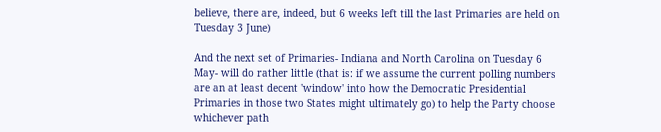believe, there are, indeed, but 6 weeks left till the last Primaries are held on Tuesday 3 June)

And the next set of Primaries- Indiana and North Carolina on Tuesday 6 May- will do rather little (that is: if we assume the current polling numbers are an at least decent 'window' into how the Democratic Presidential Primaries in those two States might ultimately go) to help the Party choose whichever path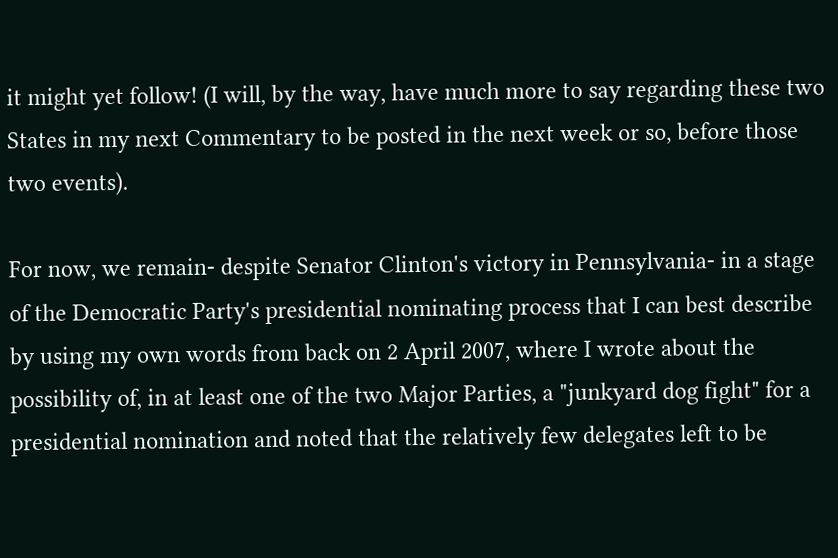it might yet follow! (I will, by the way, have much more to say regarding these two States in my next Commentary to be posted in the next week or so, before those two events).

For now, we remain- despite Senator Clinton's victory in Pennsylvania- in a stage of the Democratic Party's presidential nominating process that I can best describe by using my own words from back on 2 April 2007, where I wrote about the possibility of, in at least one of the two Major Parties, a "junkyard dog fight" for a presidential nomination and noted that the relatively few delegates left to be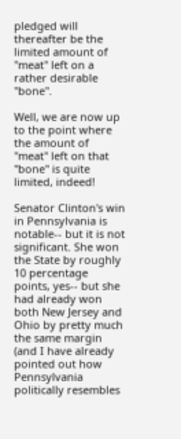pledged will thereafter be the limited amount of "meat" left on a rather desirable "bone".

Well, we are now up to the point where the amount of "meat" left on that "bone" is quite limited, indeed!

Senator Clinton's win in Pennsylvania is notable-- but it is not significant. She won the State by roughly 10 percentage points, yes-- but she had already won both New Jersey and Ohio by pretty much the same margin (and I have already pointed out how Pennsylvania politically resembles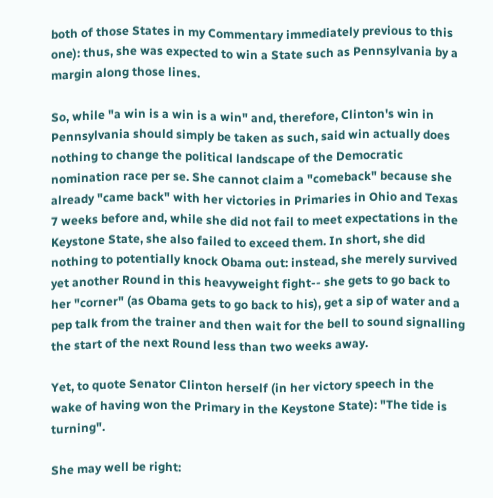both of those States in my Commentary immediately previous to this one): thus, she was expected to win a State such as Pennsylvania by a margin along those lines.

So, while "a win is a win is a win" and, therefore, Clinton's win in Pennsylvania should simply be taken as such, said win actually does nothing to change the political landscape of the Democratic nomination race per se. She cannot claim a "comeback" because she already "came back" with her victories in Primaries in Ohio and Texas 7 weeks before and, while she did not fail to meet expectations in the Keystone State, she also failed to exceed them. In short, she did nothing to potentially knock Obama out: instead, she merely survived yet another Round in this heavyweight fight-- she gets to go back to her "corner" (as Obama gets to go back to his), get a sip of water and a pep talk from the trainer and then wait for the bell to sound signalling the start of the next Round less than two weeks away.

Yet, to quote Senator Clinton herself (in her victory speech in the wake of having won the Primary in the Keystone State): "The tide is turning".

She may well be right: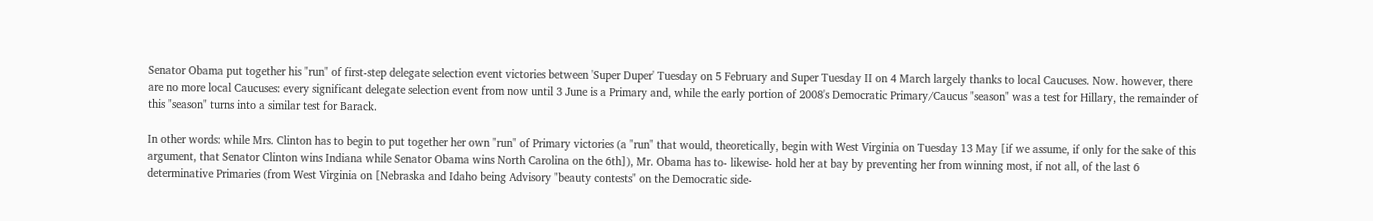Senator Obama put together his "run" of first-step delegate selection event victories between 'Super Duper' Tuesday on 5 February and Super Tuesday II on 4 March largely thanks to local Caucuses. Now. however, there are no more local Caucuses: every significant delegate selection event from now until 3 June is a Primary and, while the early portion of 2008's Democratic Primary/Caucus "season" was a test for Hillary, the remainder of this "season" turns into a similar test for Barack.

In other words: while Mrs. Clinton has to begin to put together her own "run" of Primary victories (a "run" that would, theoretically, begin with West Virginia on Tuesday 13 May [if we assume, if only for the sake of this argument, that Senator Clinton wins Indiana while Senator Obama wins North Carolina on the 6th]), Mr. Obama has to- likewise- hold her at bay by preventing her from winning most, if not all, of the last 6 determinative Primaries (from West Virginia on [Nebraska and Idaho being Advisory "beauty contests" on the Democratic side-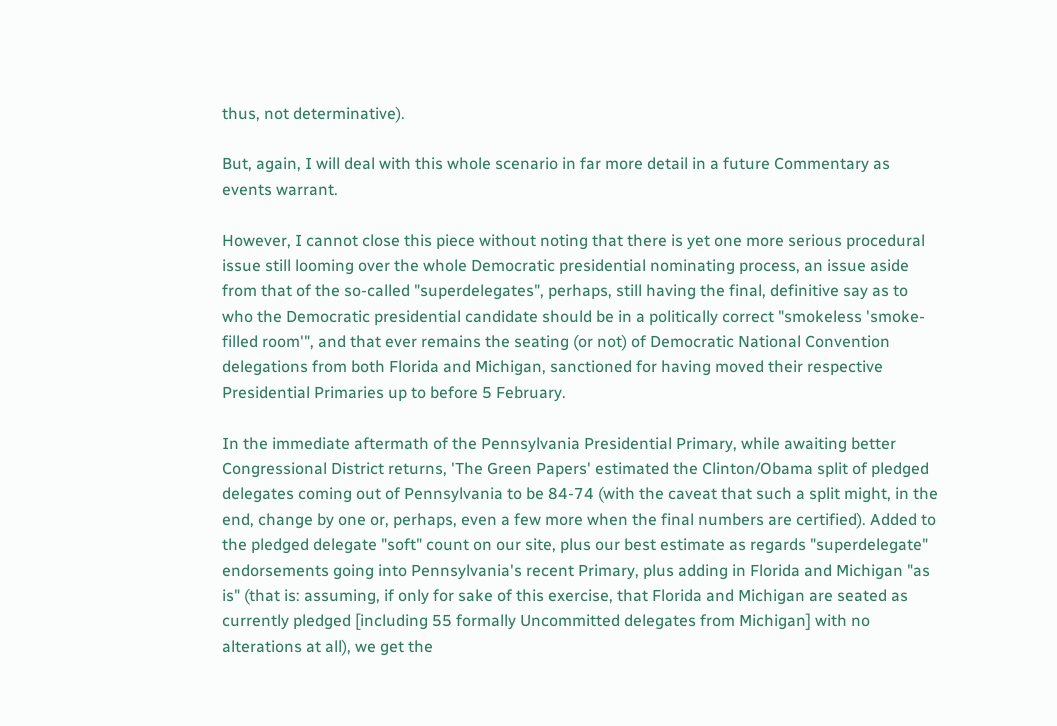thus, not determinative).

But, again, I will deal with this whole scenario in far more detail in a future Commentary as events warrant.

However, I cannot close this piece without noting that there is yet one more serious procedural issue still looming over the whole Democratic presidential nominating process, an issue aside from that of the so-called "superdelegates", perhaps, still having the final, definitive say as to who the Democratic presidential candidate should be in a politically correct "smokeless 'smoke-filled room'", and that ever remains the seating (or not) of Democratic National Convention delegations from both Florida and Michigan, sanctioned for having moved their respective Presidential Primaries up to before 5 February.

In the immediate aftermath of the Pennsylvania Presidential Primary, while awaiting better Congressional District returns, 'The Green Papers' estimated the Clinton/Obama split of pledged delegates coming out of Pennsylvania to be 84-74 (with the caveat that such a split might, in the end, change by one or, perhaps, even a few more when the final numbers are certified). Added to the pledged delegate "soft" count on our site, plus our best estimate as regards "superdelegate" endorsements going into Pennsylvania's recent Primary, plus adding in Florida and Michigan "as is" (that is: assuming, if only for sake of this exercise, that Florida and Michigan are seated as currently pledged [including 55 formally Uncommitted delegates from Michigan] with no alterations at all), we get the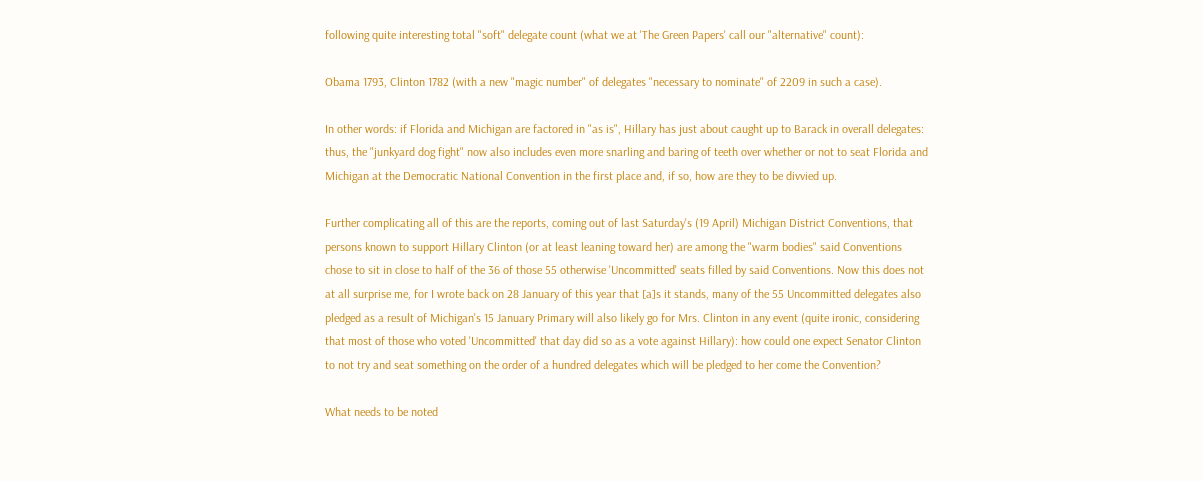following quite interesting total "soft" delegate count (what we at 'The Green Papers' call our "alternative" count):

Obama 1793, Clinton 1782 (with a new "magic number" of delegates "necessary to nominate" of 2209 in such a case).

In other words: if Florida and Michigan are factored in "as is", Hillary has just about caught up to Barack in overall delegates: thus, the "junkyard dog fight" now also includes even more snarling and baring of teeth over whether or not to seat Florida and Michigan at the Democratic National Convention in the first place and, if so, how are they to be divvied up.

Further complicating all of this are the reports, coming out of last Saturday's (19 April) Michigan District Conventions, that persons known to support Hillary Clinton (or at least leaning toward her) are among the "warm bodies" said Conventions chose to sit in close to half of the 36 of those 55 otherwise 'Uncommitted' seats filled by said Conventions. Now this does not at all surprise me, for I wrote back on 28 January of this year that [a]s it stands, many of the 55 Uncommitted delegates also pledged as a result of Michigan's 15 January Primary will also likely go for Mrs. Clinton in any event (quite ironic, considering that most of those who voted 'Uncommitted' that day did so as a vote against Hillary): how could one expect Senator Clinton to not try and seat something on the order of a hundred delegates which will be pledged to her come the Convention?

What needs to be noted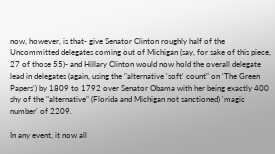now, however, is that- give Senator Clinton roughly half of the Uncommitted delegates coming out of Michigan (say, for sake of this piece, 27 of those 55)- and Hillary Clinton would now hold the overall delegate lead in delegates (again, using the "alternative 'soft' count" on 'The Green Papers') by 1809 to 1792 over Senator Obama with her being exactly 400 shy of the "alternative" (Florida and Michigan not sanctioned) 'magic number' of 2209.

In any event, it now all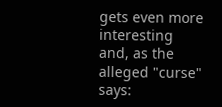gets even more interesting and, as the alleged "curse" says: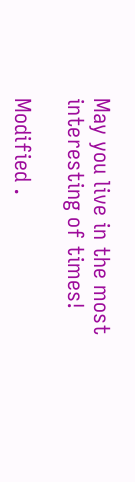May you live in the most interesting of times!

Modified .